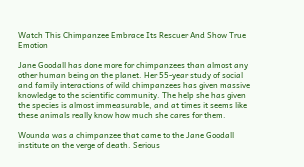Watch This Chimpanzee Embrace Its Rescuer And Show True Emotion

Jane Goodall has done more for chimpanzees than almost any other human being on the planet. Her 55-year study of social and family interactions of wild chimpanzees has given massive knowledge to the scientific community. The help she has given the species is almost immeasurable, and at times it seems like these animals really know how much she cares for them.

Wounda was a chimpanzee that came to the Jane Goodall institute on the verge of death. Serious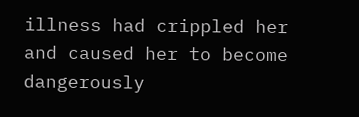illness had crippled her and caused her to become dangerously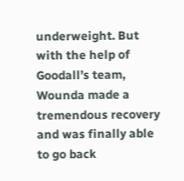underweight. But with the help of Goodall’s team, Wounda made a tremendous recovery and was finally able to go back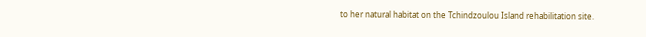to her natural habitat on the Tchindzoulou Island rehabilitation site.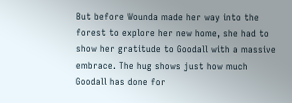But before Wounda made her way into the forest to explore her new home, she had to show her gratitude to Goodall with a massive embrace. The hug shows just how much Goodall has done for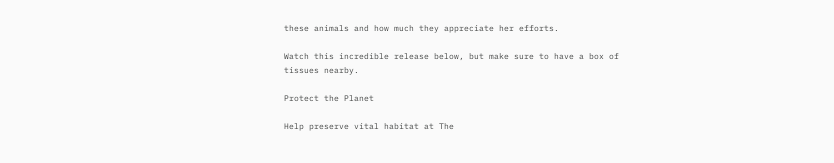these animals and how much they appreciate her efforts.

Watch this incredible release below, but make sure to have a box of tissues nearby.

Protect the Planet

Help preserve vital habitat at The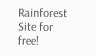Rainforest Site for free!